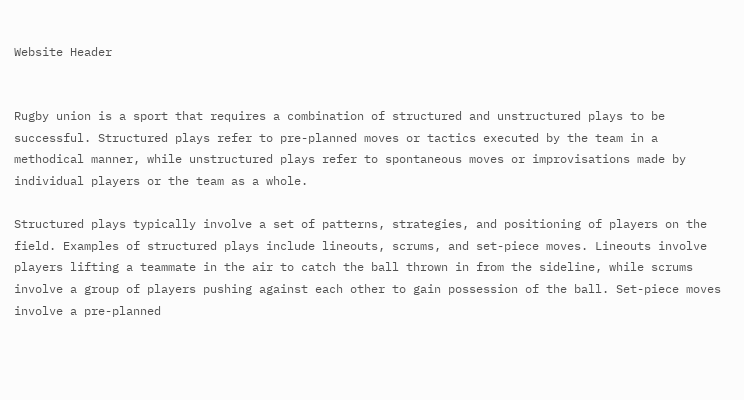Website Header


Rugby union is a sport that requires a combination of structured and unstructured plays to be successful. Structured plays refer to pre-planned moves or tactics executed by the team in a methodical manner, while unstructured plays refer to spontaneous moves or improvisations made by individual players or the team as a whole.

Structured plays typically involve a set of patterns, strategies, and positioning of players on the field. Examples of structured plays include lineouts, scrums, and set-piece moves. Lineouts involve players lifting a teammate in the air to catch the ball thrown in from the sideline, while scrums involve a group of players pushing against each other to gain possession of the ball. Set-piece moves involve a pre-planned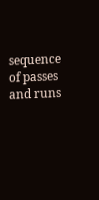sequence of passes and runs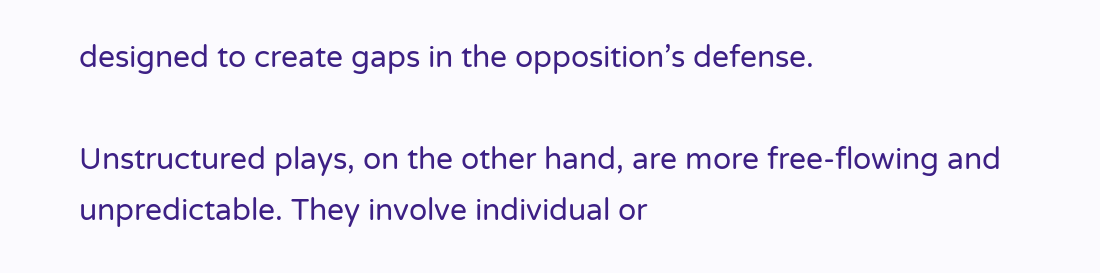designed to create gaps in the opposition’s defense.

Unstructured plays, on the other hand, are more free-flowing and unpredictable. They involve individual or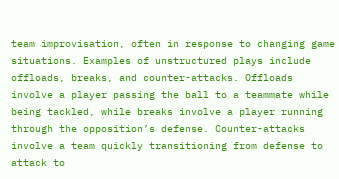team improvisation, often in response to changing game situations. Examples of unstructured plays include offloads, breaks, and counter-attacks. Offloads involve a player passing the ball to a teammate while being tackled, while breaks involve a player running through the opposition’s defense. Counter-attacks involve a team quickly transitioning from defense to attack to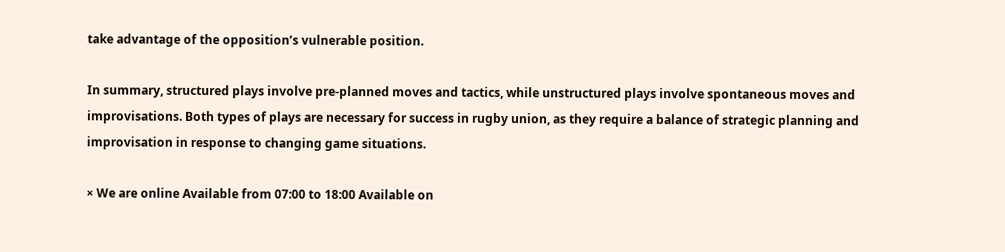take advantage of the opposition’s vulnerable position.

In summary, structured plays involve pre-planned moves and tactics, while unstructured plays involve spontaneous moves and improvisations. Both types of plays are necessary for success in rugby union, as they require a balance of strategic planning and improvisation in response to changing game situations.

× We are online Available from 07:00 to 18:00 Available on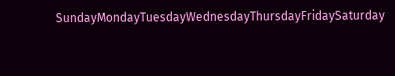SundayMondayTuesdayWednesdayThursdayFridaySaturday